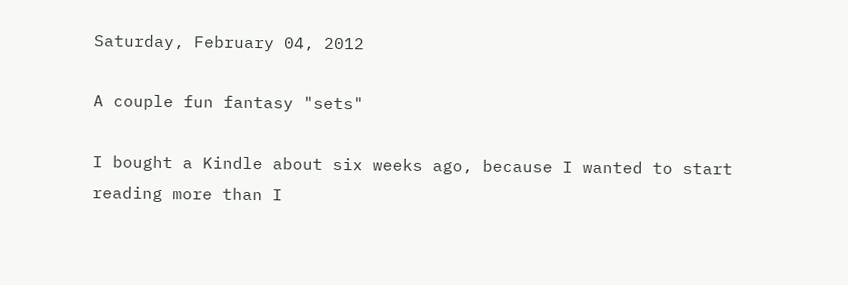Saturday, February 04, 2012

A couple fun fantasy "sets"

I bought a Kindle about six weeks ago, because I wanted to start reading more than I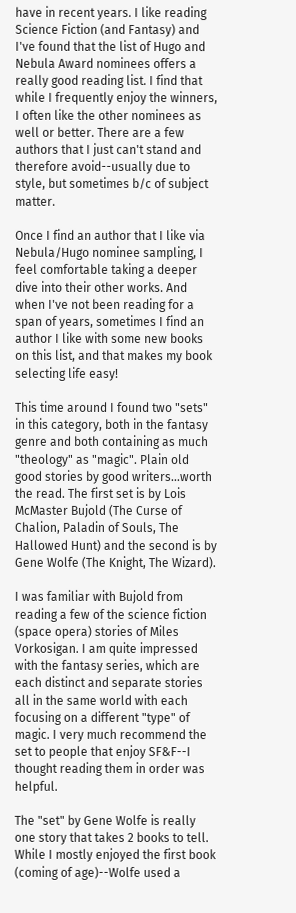have in recent years. I like reading Science Fiction (and Fantasy) and I've found that the list of Hugo and Nebula Award nominees offers a really good reading list. I find that while I frequently enjoy the winners, I often like the other nominees as well or better. There are a few authors that I just can't stand and therefore avoid--usually due to style, but sometimes b/c of subject matter.

Once I find an author that I like via Nebula/Hugo nominee sampling, I feel comfortable taking a deeper dive into their other works. And when I've not been reading for a span of years, sometimes I find an author I like with some new books on this list, and that makes my book selecting life easy!

This time around I found two "sets" in this category, both in the fantasy genre and both containing as much "theology" as "magic". Plain old good stories by good writers...worth the read. The first set is by Lois McMaster Bujold (The Curse of Chalion, Paladin of Souls, The Hallowed Hunt) and the second is by Gene Wolfe (The Knight, The Wizard).

I was familiar with Bujold from reading a few of the science fiction (space opera) stories of Miles Vorkosigan. I am quite impressed with the fantasy series, which are each distinct and separate stories all in the same world with each focusing on a different "type" of magic. I very much recommend the set to people that enjoy SF&F--I thought reading them in order was helpful.

The "set" by Gene Wolfe is really one story that takes 2 books to tell. While I mostly enjoyed the first book (coming of age)--Wolfe used a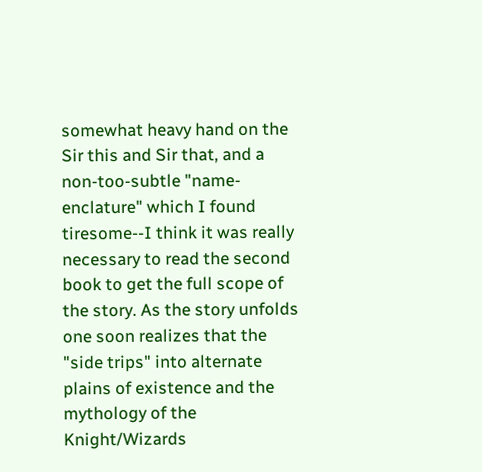somewhat heavy hand on the Sir this and Sir that, and a non-too-subtle "name-enclature" which I found tiresome--I think it was really necessary to read the second book to get the full scope of the story. As the story unfolds one soon realizes that the "side trips" into alternate plains of existence and the mythology of the Knight/Wizards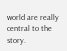world are really central to the story.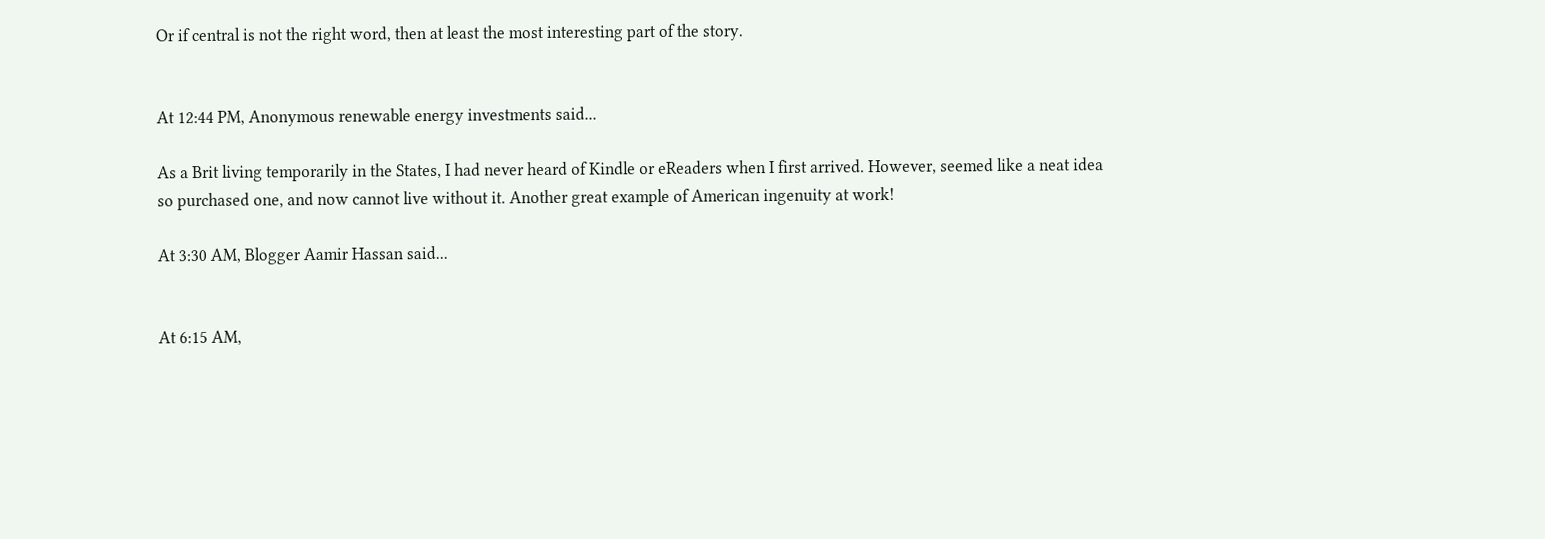Or if central is not the right word, then at least the most interesting part of the story.


At 12:44 PM, Anonymous renewable energy investments said...

As a Brit living temporarily in the States, I had never heard of Kindle or eReaders when I first arrived. However, seemed like a neat idea so purchased one, and now cannot live without it. Another great example of American ingenuity at work!

At 3:30 AM, Blogger Aamir Hassan said...


At 6:15 AM,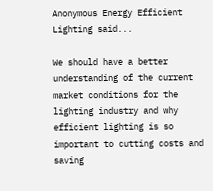Anonymous Energy Efficient Lighting said...

We should have a better understanding of the current market conditions for the lighting industry and why efficient lighting is so important to cutting costs and saving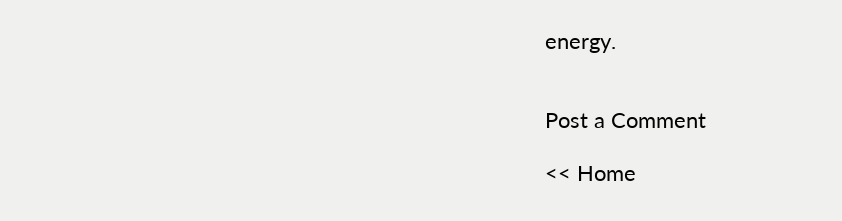energy.


Post a Comment

<< Home